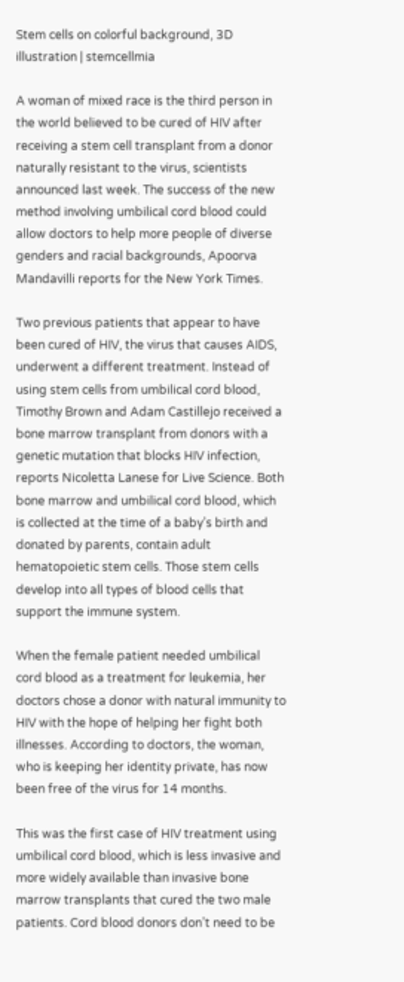Stem cells on colorful background, 3D illustration | stemcellmia

A woman of mixed race is the third person in the world believed to be cured of HIV after receiving a stem cell transplant from a donor naturally resistant to the virus, scientists announced last week. The success of the new method involving umbilical cord blood could allow doctors to help more people of diverse genders and racial backgrounds, Apoorva Mandavilli reports for the New York Times.

Two previous patients that appear to have been cured of HIV, the virus that causes AIDS, underwent a different treatment. Instead of using stem cells from umbilical cord blood, Timothy Brown and Adam Castillejo received a bone marrow transplant from donors with a genetic mutation that blocks HIV infection, reports Nicoletta Lanese for Live Science. Both bone marrow and umbilical cord blood, which is collected at the time of a baby’s birth and donated by parents, contain adult hematopoietic stem cells. Those stem cells develop into all types of blood cells that support the immune system.

When the female patient needed umbilical cord blood as a treatment for leukemia, her doctors chose a donor with natural immunity to HIV with the hope of helping her fight both illnesses. According to doctors, the woman, who is keeping her identity private, has now been free of the virus for 14 months.

This was the first case of HIV treatment using umbilical cord blood, which is less invasive and more widely available than invasive bone marrow transplants that cured the two male patients. Cord blood donors don’t need to be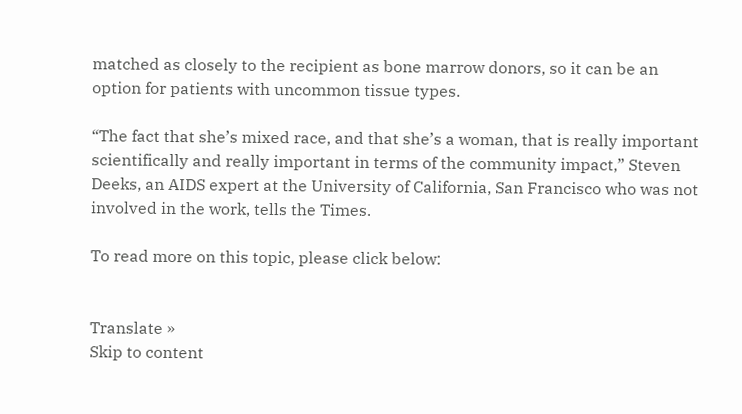matched as closely to the recipient as bone marrow donors, so it can be an option for patients with uncommon tissue types.

“The fact that she’s mixed race, and that she’s a woman, that is really important scientifically and really important in terms of the community impact,” Steven Deeks, an AIDS expert at the University of California, San Francisco who was not involved in the work, tells the Times.

To read more on this topic, please click below:


Translate »
Skip to content